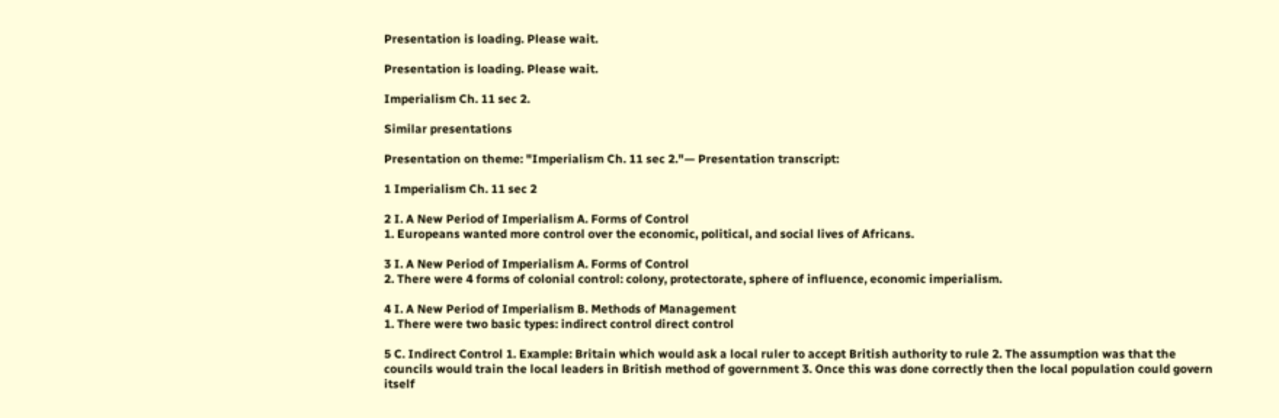Presentation is loading. Please wait.

Presentation is loading. Please wait.

Imperialism Ch. 11 sec 2.

Similar presentations

Presentation on theme: "Imperialism Ch. 11 sec 2."— Presentation transcript:

1 Imperialism Ch. 11 sec 2

2 I. A New Period of Imperialism A. Forms of Control
1. Europeans wanted more control over the economic, political, and social lives of Africans.

3 I. A New Period of Imperialism A. Forms of Control
2. There were 4 forms of colonial control: colony, protectorate, sphere of influence, economic imperialism.

4 I. A New Period of Imperialism B. Methods of Management
1. There were two basic types: indirect control direct control

5 C. Indirect Control 1. Example: Britain which would ask a local ruler to accept British authority to rule 2. The assumption was that the councils would train the local leaders in British method of government 3. Once this was done correctly then the local population could govern itself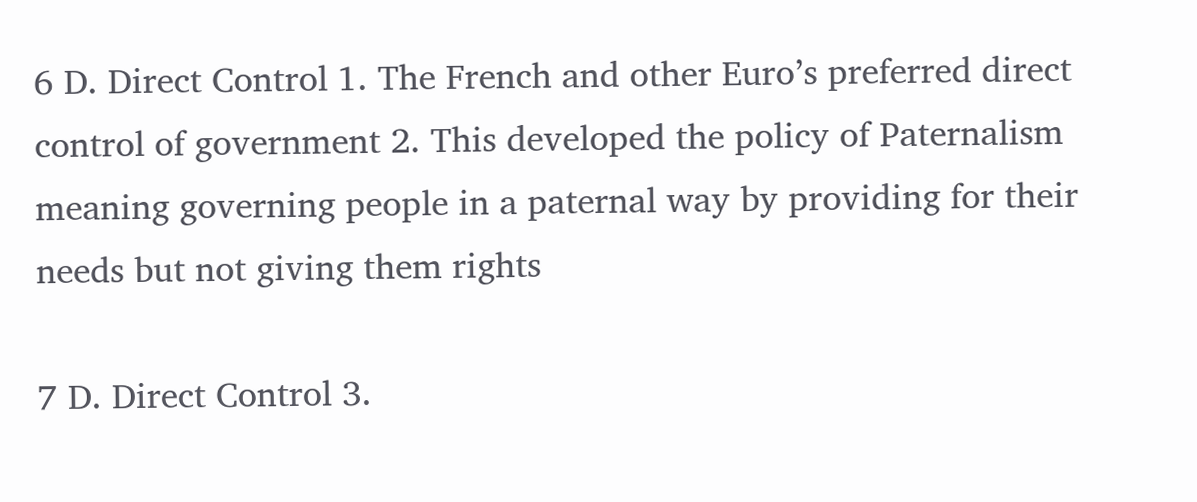6 D. Direct Control 1. The French and other Euro’s preferred direct control of government 2. This developed the policy of Paternalism meaning governing people in a paternal way by providing for their needs but not giving them rights

7 D. Direct Control 3.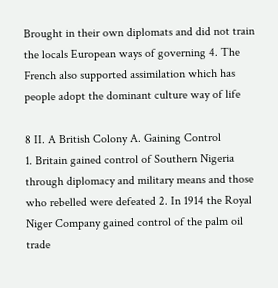Brought in their own diplomats and did not train the locals European ways of governing 4. The French also supported assimilation which has people adopt the dominant culture way of life

8 II. A British Colony A. Gaining Control
1. Britain gained control of Southern Nigeria through diplomacy and military means and those who rebelled were defeated 2. In 1914 the Royal Niger Company gained control of the palm oil trade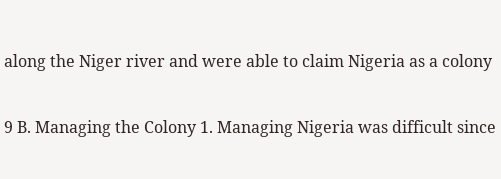along the Niger river and were able to claim Nigeria as a colony

9 B. Managing the Colony 1. Managing Nigeria was difficult since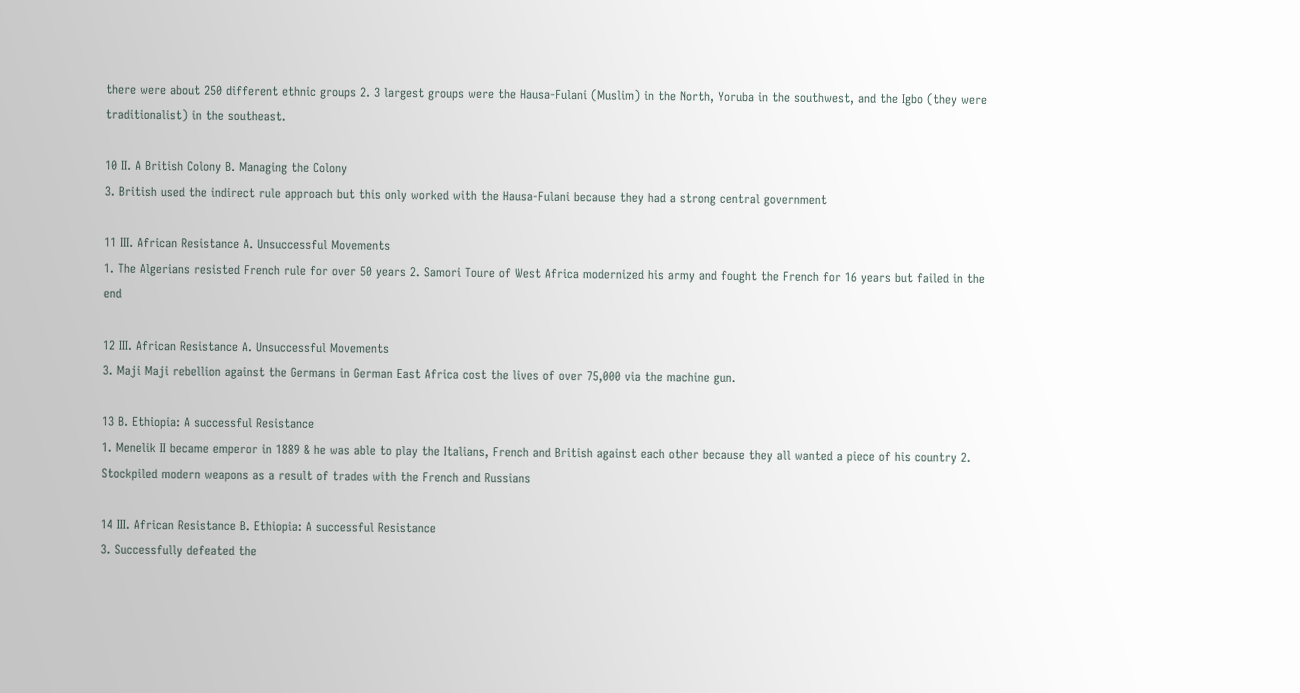there were about 250 different ethnic groups 2. 3 largest groups were the Hausa-Fulani (Muslim) in the North, Yoruba in the southwest, and the Igbo (they were traditionalist) in the southeast.

10 II. A British Colony B. Managing the Colony
3. British used the indirect rule approach but this only worked with the Hausa-Fulani because they had a strong central government

11 III. African Resistance A. Unsuccessful Movements
1. The Algerians resisted French rule for over 50 years 2. Samori Toure of West Africa modernized his army and fought the French for 16 years but failed in the end

12 III. African Resistance A. Unsuccessful Movements
3. Maji Maji rebellion against the Germans in German East Africa cost the lives of over 75,000 via the machine gun.

13 B. Ethiopia: A successful Resistance
1. Menelik II became emperor in 1889 & he was able to play the Italians, French and British against each other because they all wanted a piece of his country 2. Stockpiled modern weapons as a result of trades with the French and Russians

14 III. African Resistance B. Ethiopia: A successful Resistance
3. Successfully defeated the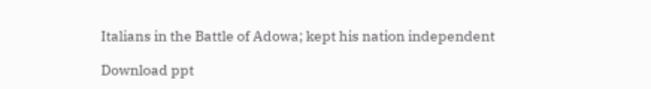Italians in the Battle of Adowa; kept his nation independent

Download ppt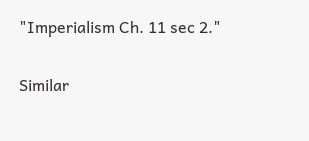"Imperialism Ch. 11 sec 2."

Similar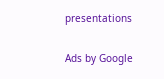presentations

Ads by Google